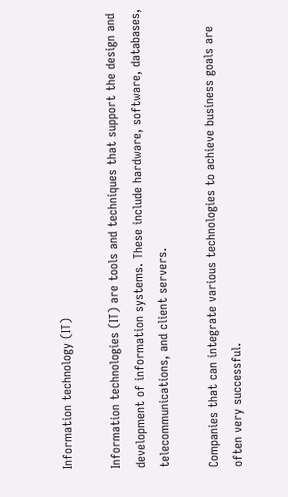Information technology (IT)

Information technologies (IT) are tools and techniques that support the design and development of information systems. These include hardware, software, databases, telecommunications, and client servers.

Companies that can integrate various technologies to achieve business goals are often very successful.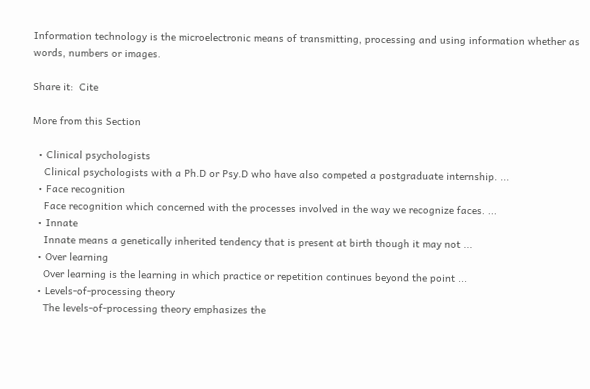Information technology is the microelectronic means of transmitting, processing and using information whether as words, numbers or images.

Share it:  Cite

More from this Section

  • Clinical psychologists
    Clinical psychologists with a Ph.D or Psy.D who have also competed a postgraduate internship. ...
  • Face recognition
    Face recognition which concerned with the processes involved in the way we recognize faces. ...
  • Innate
    Innate means a genetically inherited tendency that is present at birth though it may not ...
  • Over learning
    Over learning is the learning in which practice or repetition continues beyond the point ...
  • Levels-of-processing theory
    The levels-of-processing theory emphasizes the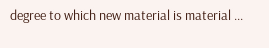degree to which new material is material ...